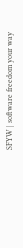SFYW | software freedom your way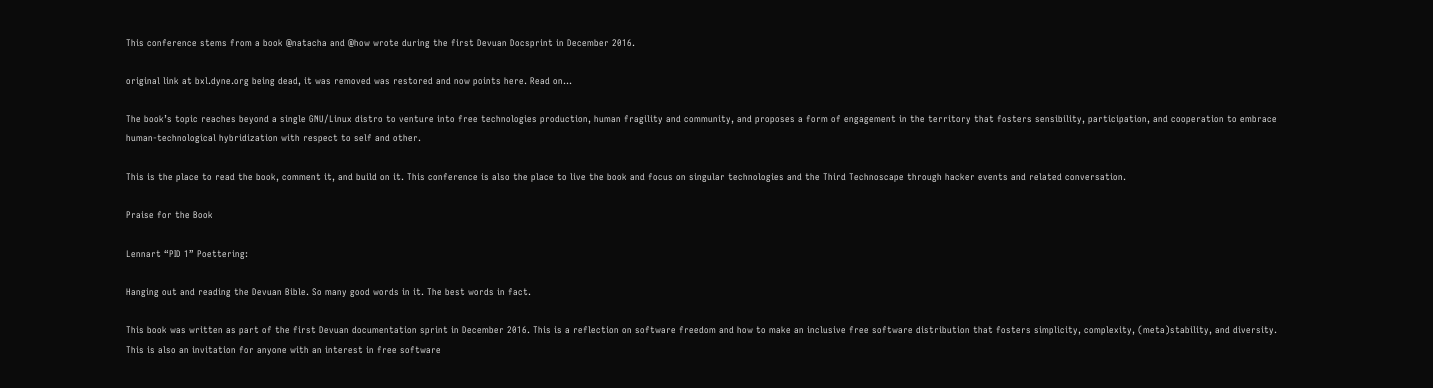This conference stems from a book @natacha and @how wrote during the first Devuan Docsprint in December 2016.

original link at bxl.dyne.org being dead, it was removed was restored and now points here. Read on…

The book’s topic reaches beyond a single GNU/Linux distro to venture into free technologies production, human fragility and community, and proposes a form of engagement in the territory that fosters sensibility, participation, and cooperation to embrace human-technological hybridization with respect to self and other.

This is the place to read the book, comment it, and build on it. This conference is also the place to live the book and focus on singular technologies and the Third Technoscape through hacker events and related conversation.

Praise for the Book

Lennart “PID 1” Poettering:

Hanging out and reading the Devuan Bible. So many good words in it. The best words in fact.

This book was written as part of the first Devuan documentation sprint in December 2016. This is a reflection on software freedom and how to make an inclusive free software distribution that fosters simplicity, complexity, (meta)stability, and diversity. This is also an invitation for anyone with an interest in free software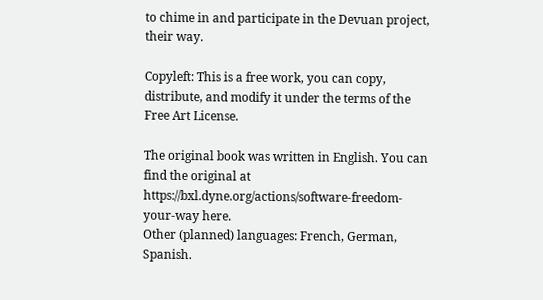to chime in and participate in the Devuan project, their way.

Copyleft: This is a free work, you can copy, distribute, and modify it under the terms of the Free Art License.

The original book was written in English. You can find the original at https://bxl.dyne.org/actions/software-freedom-your-way here.
Other (planned) languages: French, German, Spanish.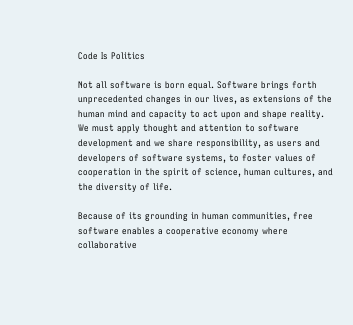Code Is Politics

Not all software is born equal. Software brings forth unprecedented changes in our lives, as extensions of the human mind and capacity to act upon and shape reality. We must apply thought and attention to software development and we share responsibility, as users and developers of software systems, to foster values of cooperation in the spirit of science, human cultures, and the diversity of life.

Because of its grounding in human communities, free software enables a cooperative economy where collaborative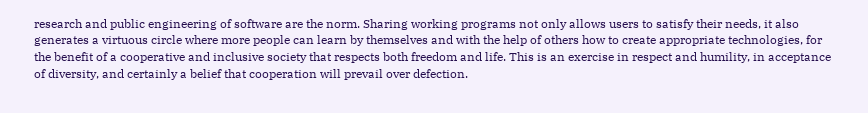research and public engineering of software are the norm. Sharing working programs not only allows users to satisfy their needs, it also generates a virtuous circle where more people can learn by themselves and with the help of others how to create appropriate technologies, for the benefit of a cooperative and inclusive society that respects both freedom and life. This is an exercise in respect and humility, in acceptance of diversity, and certainly a belief that cooperation will prevail over defection.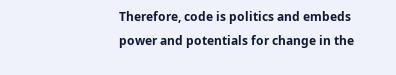Therefore, code is politics and embeds power and potentials for change in the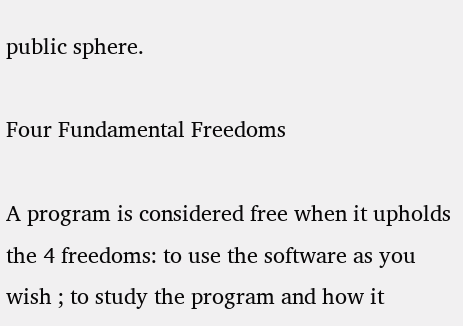public sphere.

Four Fundamental Freedoms

A program is considered free when it upholds the 4 freedoms: to use the software as you wish ; to study the program and how it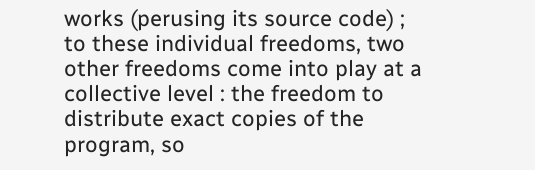works (perusing its source code) ; to these individual freedoms, two other freedoms come into play at a collective level : the freedom to distribute exact copies of the program, so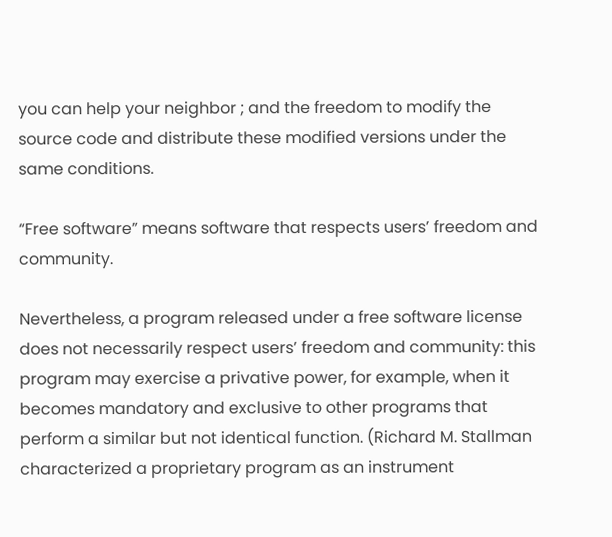you can help your neighbor ; and the freedom to modify the source code and distribute these modified versions under the same conditions.

“Free software” means software that respects users’ freedom and community.

Nevertheless, a program released under a free software license does not necessarily respect users’ freedom and community: this program may exercise a privative power, for example, when it becomes mandatory and exclusive to other programs that perform a similar but not identical function. (Richard M. Stallman characterized a proprietary program as an instrument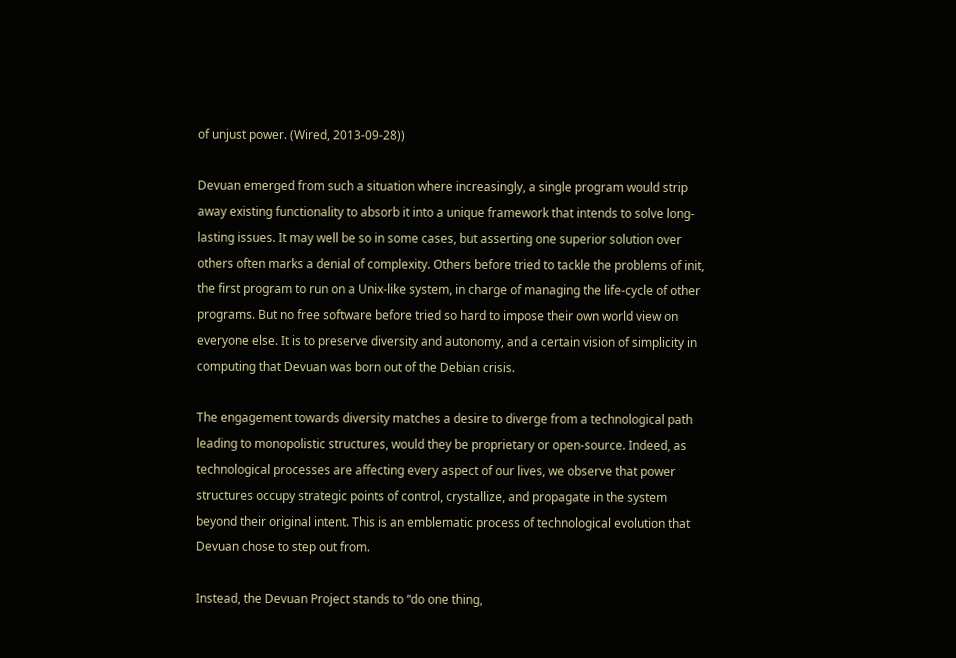of unjust power. (Wired, 2013-09-28))

Devuan emerged from such a situation where increasingly, a single program would strip away existing functionality to absorb it into a unique framework that intends to solve long-lasting issues. It may well be so in some cases, but asserting one superior solution over others often marks a denial of complexity. Others before tried to tackle the problems of init, the first program to run on a Unix-like system, in charge of managing the life-cycle of other programs. But no free software before tried so hard to impose their own world view on everyone else. It is to preserve diversity and autonomy, and a certain vision of simplicity in computing that Devuan was born out of the Debian crisis.

The engagement towards diversity matches a desire to diverge from a technological path leading to monopolistic structures, would they be proprietary or open-source. Indeed, as technological processes are affecting every aspect of our lives, we observe that power structures occupy strategic points of control, crystallize, and propagate in the system beyond their original intent. This is an emblematic process of technological evolution that Devuan chose to step out from.

Instead, the Devuan Project stands to “do one thing,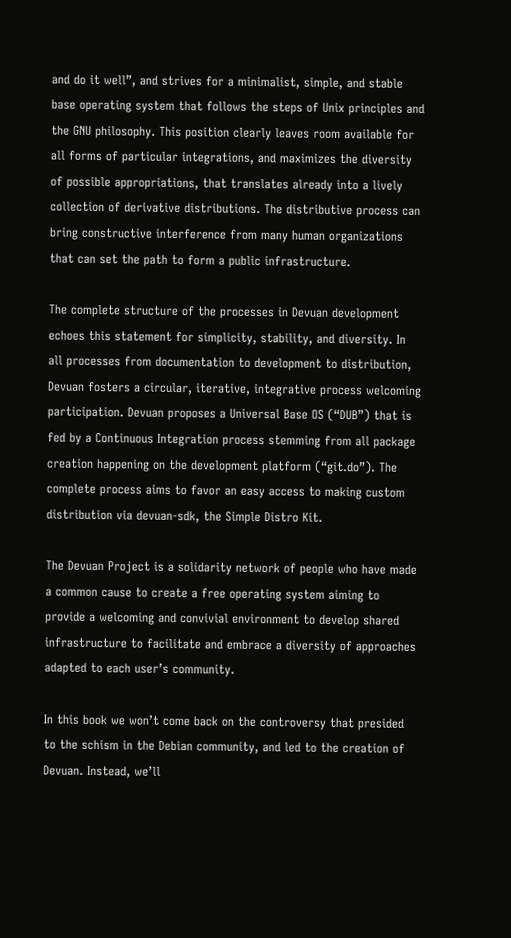and do it well”, and strives for a minimalist, simple, and stable base operating system that follows the steps of Unix principles and the GNU philosophy. This position clearly leaves room available for all forms of particular integrations, and maximizes the diversity of possible appropriations, that translates already into a lively collection of derivative distributions. The distributive process can bring constructive interference from many human organizations that can set the path to form a public infrastructure.

The complete structure of the processes in Devuan development echoes this statement for simplicity, stability, and diversity. In all processes from documentation to development to distribution, Devuan fosters a circular, iterative, integrative process welcoming participation. Devuan proposes a Universal Base OS (“DUB”) that is fed by a Continuous Integration process stemming from all package creation happening on the development platform (“git.do”). The complete process aims to favor an easy access to making custom distribution via devuan-sdk, the Simple Distro Kit.

The Devuan Project is a solidarity network of people who have made a common cause to create a free operating system aiming to provide a welcoming and convivial environment to develop shared infrastructure to facilitate and embrace a diversity of approaches adapted to each user’s community.

In this book we won’t come back on the controversy that presided to the schism in the Debian community, and led to the creation of Devuan. Instead, we’ll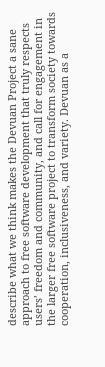describe what we think makes the Devuan Project a sane approach to free software development that truly respects users’ freedom and community, and call for engagement in the larger free software project to transform society towards cooperation, inclusiveness, and variety. Devuan as a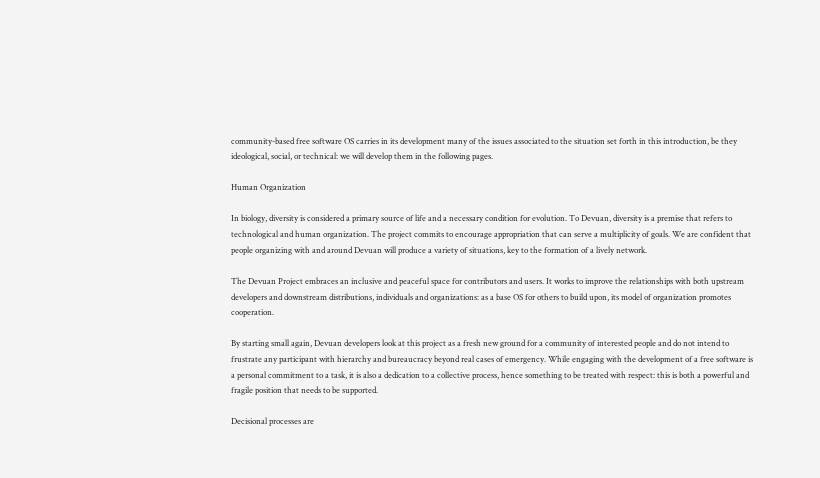community-based free software OS carries in its development many of the issues associated to the situation set forth in this introduction, be they ideological, social, or technical: we will develop them in the following pages.

Human Organization

In biology, diversity is considered a primary source of life and a necessary condition for evolution. To Devuan, diversity is a premise that refers to technological and human organization. The project commits to encourage appropriation that can serve a multiplicity of goals. We are confident that people organizing with and around Devuan will produce a variety of situations, key to the formation of a lively network.

The Devuan Project embraces an inclusive and peaceful space for contributors and users. It works to improve the relationships with both upstream developers and downstream distributions, individuals and organizations: as a base OS for others to build upon, its model of organization promotes cooperation.

By starting small again, Devuan developers look at this project as a fresh new ground for a community of interested people and do not intend to frustrate any participant with hierarchy and bureaucracy beyond real cases of emergency. While engaging with the development of a free software is a personal commitment to a task, it is also a dedication to a collective process, hence something to be treated with respect: this is both a powerful and fragile position that needs to be supported.

Decisional processes are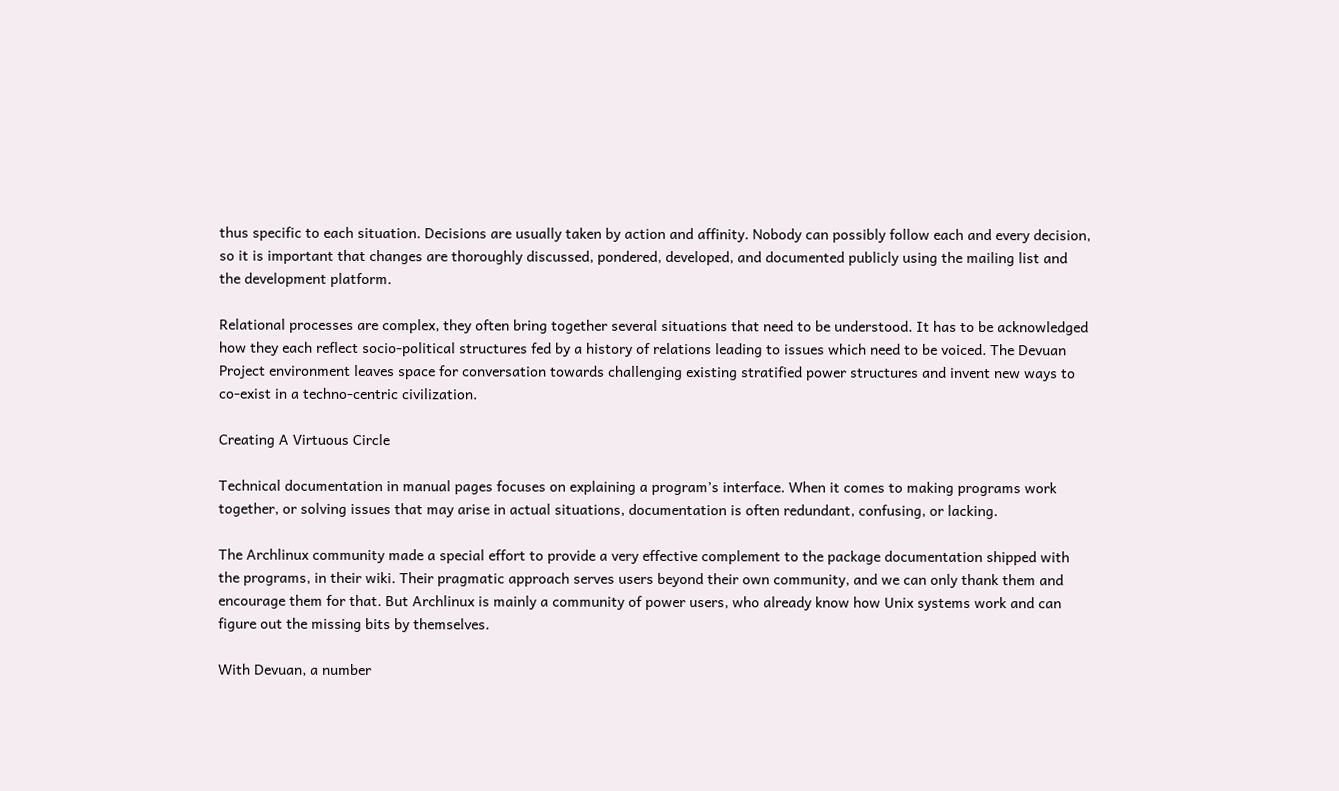thus specific to each situation. Decisions are usually taken by action and affinity. Nobody can possibly follow each and every decision, so it is important that changes are thoroughly discussed, pondered, developed, and documented publicly using the mailing list and the development platform.

Relational processes are complex, they often bring together several situations that need to be understood. It has to be acknowledged how they each reflect socio-political structures fed by a history of relations leading to issues which need to be voiced. The Devuan Project environment leaves space for conversation towards challenging existing stratified power structures and invent new ways to co-exist in a techno-centric civilization.

Creating A Virtuous Circle

Technical documentation in manual pages focuses on explaining a program’s interface. When it comes to making programs work together, or solving issues that may arise in actual situations, documentation is often redundant, confusing, or lacking.

The Archlinux community made a special effort to provide a very effective complement to the package documentation shipped with the programs, in their wiki. Their pragmatic approach serves users beyond their own community, and we can only thank them and encourage them for that. But Archlinux is mainly a community of power users, who already know how Unix systems work and can figure out the missing bits by themselves.

With Devuan, a number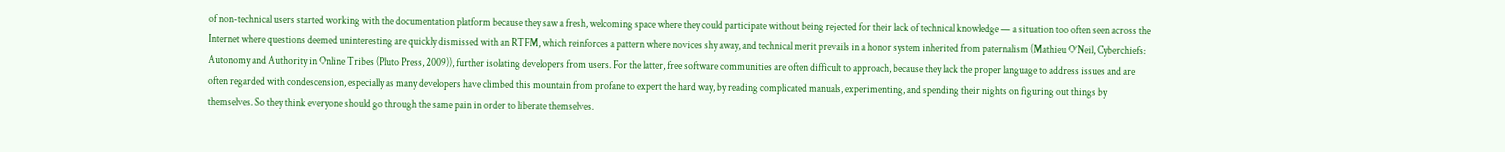of non-technical users started working with the documentation platform because they saw a fresh, welcoming space where they could participate without being rejected for their lack of technical knowledge — a situation too often seen across the Internet where questions deemed uninteresting are quickly dismissed with an RTFM, which reinforces a pattern where novices shy away, and technical merit prevails in a honor system inherited from paternalism (Mathieu O’Neil, Cyberchiefs: Autonomy and Authority in Online Tribes (Pluto Press, 2009)), further isolating developers from users. For the latter, free software communities are often difficult to approach, because they lack the proper language to address issues and are often regarded with condescension, especially as many developers have climbed this mountain from profane to expert the hard way, by reading complicated manuals, experimenting, and spending their nights on figuring out things by themselves. So they think everyone should go through the same pain in order to liberate themselves.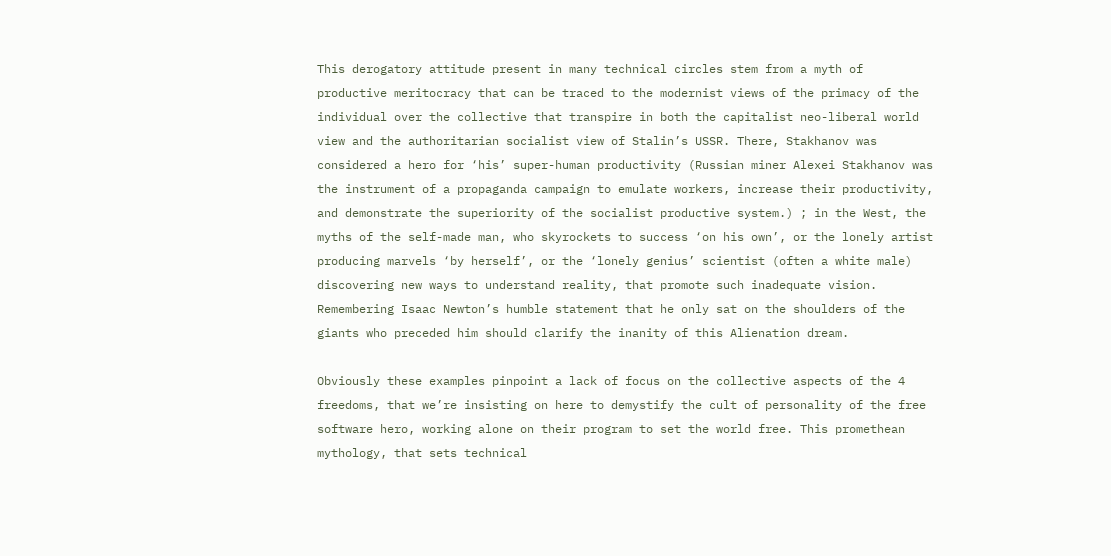This derogatory attitude present in many technical circles stem from a myth of productive meritocracy that can be traced to the modernist views of the primacy of the individual over the collective that transpire in both the capitalist neo-liberal world view and the authoritarian socialist view of Stalin’s USSR. There, Stakhanov was considered a hero for ‘his’ super-human productivity (Russian miner Alexei Stakhanov was the instrument of a propaganda campaign to emulate workers, increase their productivity, and demonstrate the superiority of the socialist productive system.) ; in the West, the myths of the self-made man, who skyrockets to success ‘on his own’, or the lonely artist producing marvels ‘by herself’, or the ‘lonely genius’ scientist (often a white male) discovering new ways to understand reality, that promote such inadequate vision. Remembering Isaac Newton’s humble statement that he only sat on the shoulders of the giants who preceded him should clarify the inanity of this Alienation dream.

Obviously these examples pinpoint a lack of focus on the collective aspects of the 4 freedoms, that we’re insisting on here to demystify the cult of personality of the free software hero, working alone on their program to set the world free. This promethean mythology, that sets technical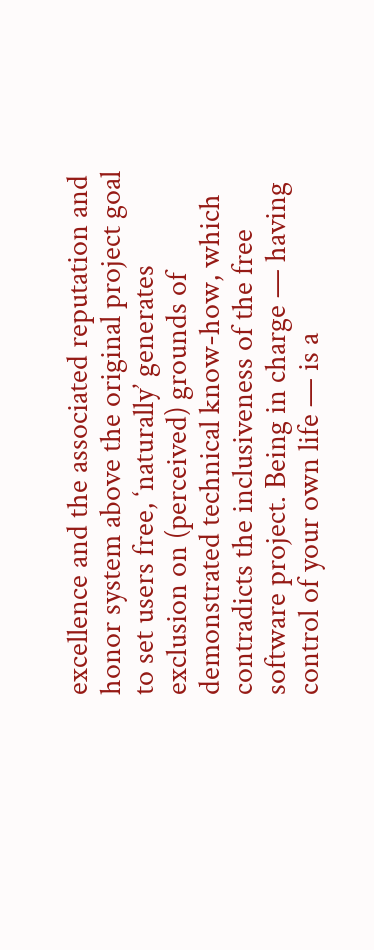excellence and the associated reputation and honor system above the original project goal to set users free, ‘naturally’ generates exclusion on (perceived) grounds of demonstrated technical know-how, which contradicts the inclusiveness of the free software project. Being in charge — having control of your own life — is a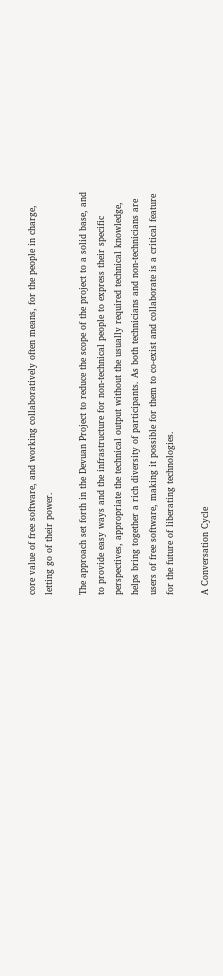core value of free software, and working collaboratively often means, for the people in charge, letting go of their power.

The approach set forth in the Devuan Project to reduce the scope of the project to a solid base, and to provide easy ways and the infrastructure for non-technical people to express their specific perspectives, appropriate the technical output without the usually required technical knowledge, helps bring together a rich diversity of participants. As both technicians and non-technicians are users of free software, making it possible for them to co-exist and collaborate is a critical feature for the future of liberating technologies.

A Conversation Cycle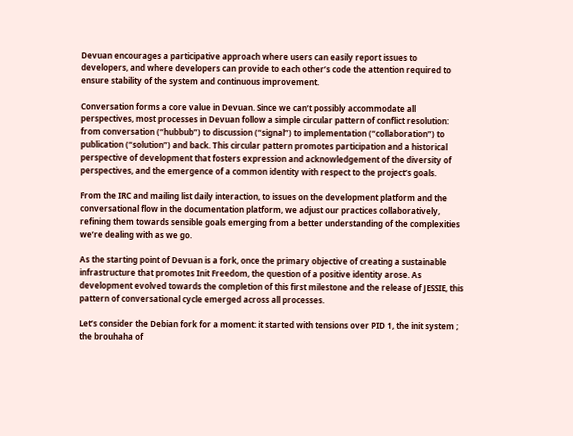Devuan encourages a participative approach where users can easily report issues to developers, and where developers can provide to each other’s code the attention required to ensure stability of the system and continuous improvement.

Conversation forms a core value in Devuan. Since we can’t possibly accommodate all perspectives, most processes in Devuan follow a simple circular pattern of conflict resolution: from conversation (“hubbub”) to discussion (“signal”) to implementation (“collaboration”) to publication (“solution”) and back. This circular pattern promotes participation and a historical perspective of development that fosters expression and acknowledgement of the diversity of perspectives, and the emergence of a common identity with respect to the project’s goals.

From the IRC and mailing list daily interaction, to issues on the development platform and the conversational flow in the documentation platform, we adjust our practices collaboratively, refining them towards sensible goals emerging from a better understanding of the complexities we’re dealing with as we go.

As the starting point of Devuan is a fork, once the primary objective of creating a sustainable infrastructure that promotes Init Freedom, the question of a positive identity arose. As development evolved towards the completion of this first milestone and the release of JESSIE, this pattern of conversational cycle emerged across all processes.

Let’s consider the Debian fork for a moment: it started with tensions over PID 1, the init system ; the brouhaha of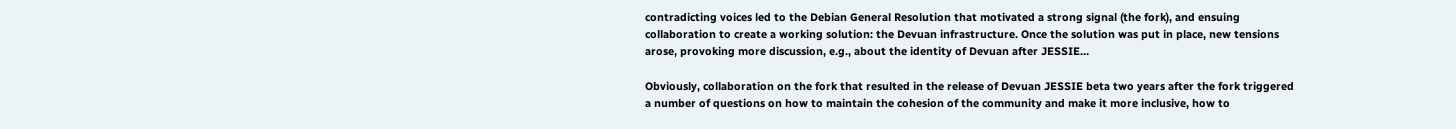contradicting voices led to the Debian General Resolution that motivated a strong signal (the fork), and ensuing collaboration to create a working solution: the Devuan infrastructure. Once the solution was put in place, new tensions arose, provoking more discussion, e.g., about the identity of Devuan after JESSIE…

Obviously, collaboration on the fork that resulted in the release of Devuan JESSIE beta two years after the fork triggered a number of questions on how to maintain the cohesion of the community and make it more inclusive, how to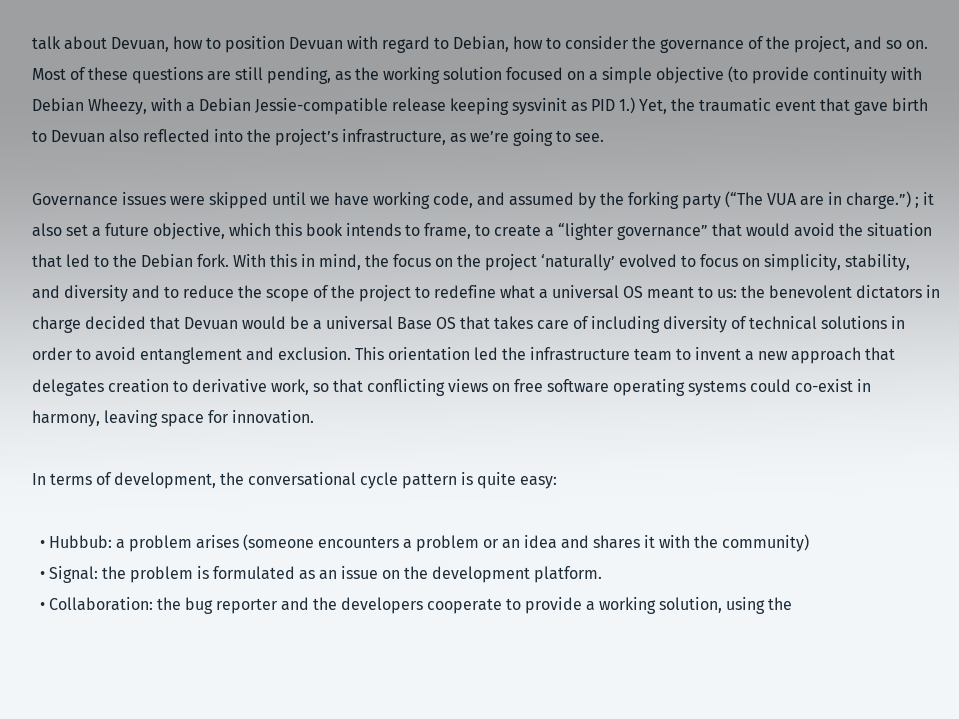talk about Devuan, how to position Devuan with regard to Debian, how to consider the governance of the project, and so on. Most of these questions are still pending, as the working solution focused on a simple objective (to provide continuity with Debian Wheezy, with a Debian Jessie-compatible release keeping sysvinit as PID 1.) Yet, the traumatic event that gave birth to Devuan also reflected into the project’s infrastructure, as we’re going to see.

Governance issues were skipped until we have working code, and assumed by the forking party (“The VUA are in charge.”) ; it also set a future objective, which this book intends to frame, to create a “lighter governance” that would avoid the situation that led to the Debian fork. With this in mind, the focus on the project ‘naturally’ evolved to focus on simplicity, stability, and diversity and to reduce the scope of the project to redefine what a universal OS meant to us: the benevolent dictators in charge decided that Devuan would be a universal Base OS that takes care of including diversity of technical solutions in order to avoid entanglement and exclusion. This orientation led the infrastructure team to invent a new approach that delegates creation to derivative work, so that conflicting views on free software operating systems could co-exist in harmony, leaving space for innovation.

In terms of development, the conversational cycle pattern is quite easy:

  • Hubbub: a problem arises (someone encounters a problem or an idea and shares it with the community)
  • Signal: the problem is formulated as an issue on the development platform.
  • Collaboration: the bug reporter and the developers cooperate to provide a working solution, using the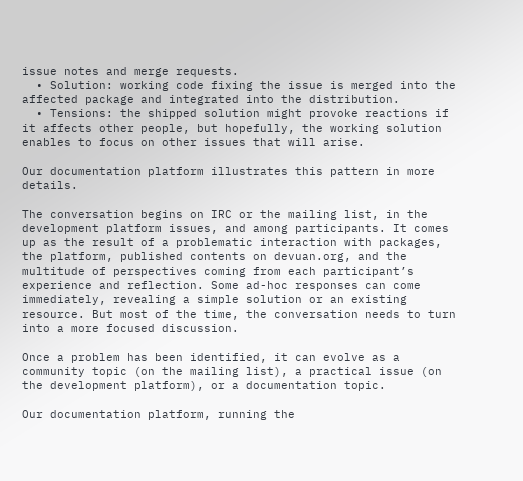issue notes and merge requests.
  • Solution: working code fixing the issue is merged into the affected package and integrated into the distribution.
  • Tensions: the shipped solution might provoke reactions if it affects other people, but hopefully, the working solution enables to focus on other issues that will arise.

Our documentation platform illustrates this pattern in more details.

The conversation begins on IRC or the mailing list, in the development platform issues, and among participants. It comes up as the result of a problematic interaction with packages, the platform, published contents on devuan.org, and the multitude of perspectives coming from each participant’s experience and reflection. Some ad-hoc responses can come immediately, revealing a simple solution or an existing resource. But most of the time, the conversation needs to turn into a more focused discussion.

Once a problem has been identified, it can evolve as a community topic (on the mailing list), a practical issue (on the development platform), or a documentation topic.

Our documentation platform, running the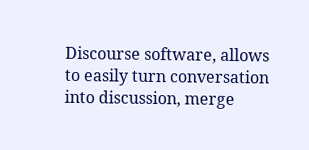Discourse software, allows to easily turn conversation into discussion, merge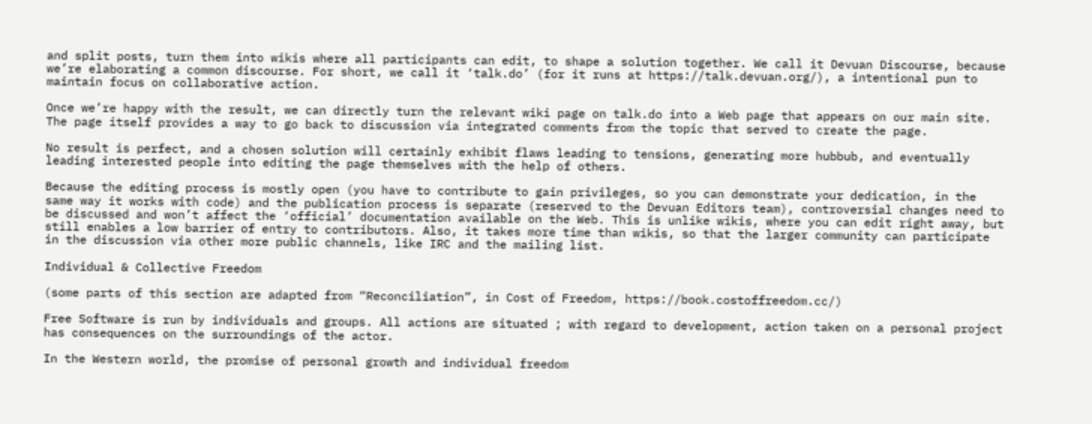and split posts, turn them into wikis where all participants can edit, to shape a solution together. We call it Devuan Discourse, because we’re elaborating a common discourse. For short, we call it ‘talk.do’ (for it runs at https://talk.devuan.org/), a intentional pun to maintain focus on collaborative action.

Once we’re happy with the result, we can directly turn the relevant wiki page on talk.do into a Web page that appears on our main site. The page itself provides a way to go back to discussion via integrated comments from the topic that served to create the page.

No result is perfect, and a chosen solution will certainly exhibit flaws leading to tensions, generating more hubbub, and eventually leading interested people into editing the page themselves with the help of others.

Because the editing process is mostly open (you have to contribute to gain privileges, so you can demonstrate your dedication, in the same way it works with code) and the publication process is separate (reserved to the Devuan Editors team), controversial changes need to be discussed and won’t affect the ‘official’ documentation available on the Web. This is unlike wikis, where you can edit right away, but still enables a low barrier of entry to contributors. Also, it takes more time than wikis, so that the larger community can participate in the discussion via other more public channels, like IRC and the mailing list.

Individual & Collective Freedom

(some parts of this section are adapted from “Reconciliation”, in Cost of Freedom, https://book.costoffreedom.cc/)

Free Software is run by individuals and groups. All actions are situated ; with regard to development, action taken on a personal project has consequences on the surroundings of the actor.

In the Western world, the promise of personal growth and individual freedom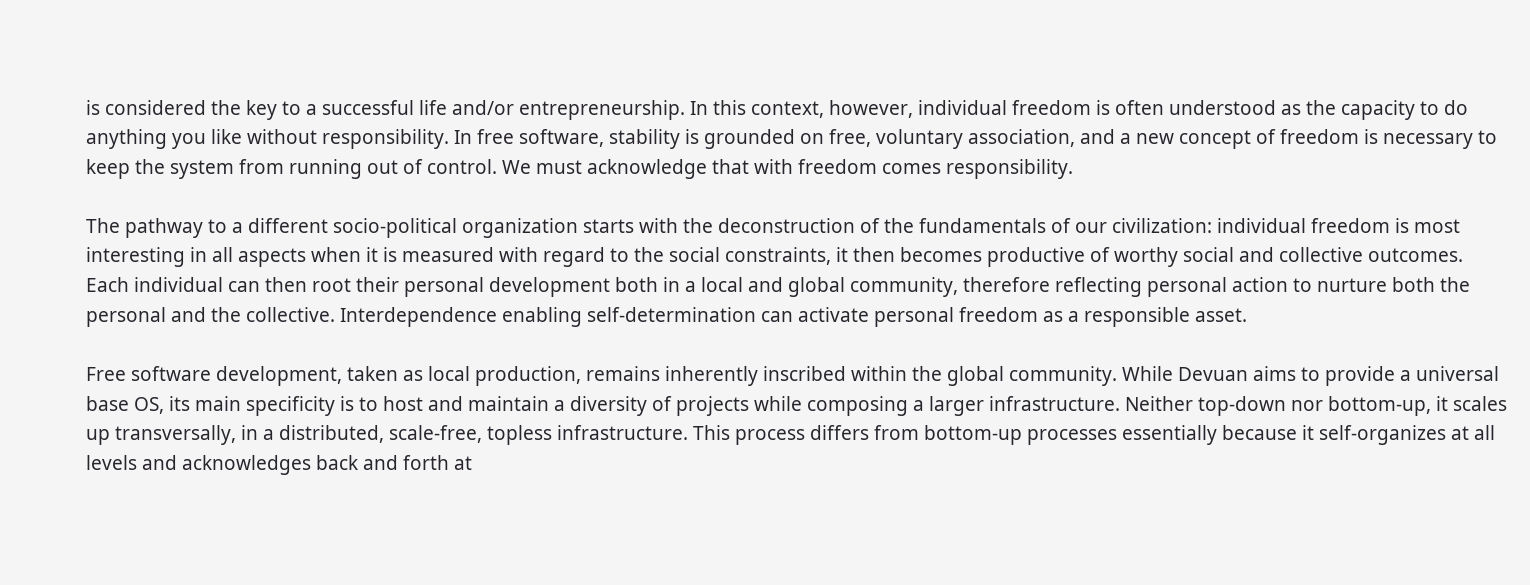is considered the key to a successful life and/or entrepreneurship. In this context, however, individual freedom is often understood as the capacity to do anything you like without responsibility. In free software, stability is grounded on free, voluntary association, and a new concept of freedom is necessary to keep the system from running out of control. We must acknowledge that with freedom comes responsibility.

The pathway to a different socio-political organization starts with the deconstruction of the fundamentals of our civilization: individual freedom is most interesting in all aspects when it is measured with regard to the social constraints, it then becomes productive of worthy social and collective outcomes. Each individual can then root their personal development both in a local and global community, therefore reflecting personal action to nurture both the personal and the collective. Interdependence enabling self-determination can activate personal freedom as a responsible asset.

Free software development, taken as local production, remains inherently inscribed within the global community. While Devuan aims to provide a universal base OS, its main specificity is to host and maintain a diversity of projects while composing a larger infrastructure. Neither top-down nor bottom-up, it scales up transversally, in a distributed, scale-free, topless infrastructure. This process differs from bottom-up processes essentially because it self-organizes at all levels and acknowledges back and forth at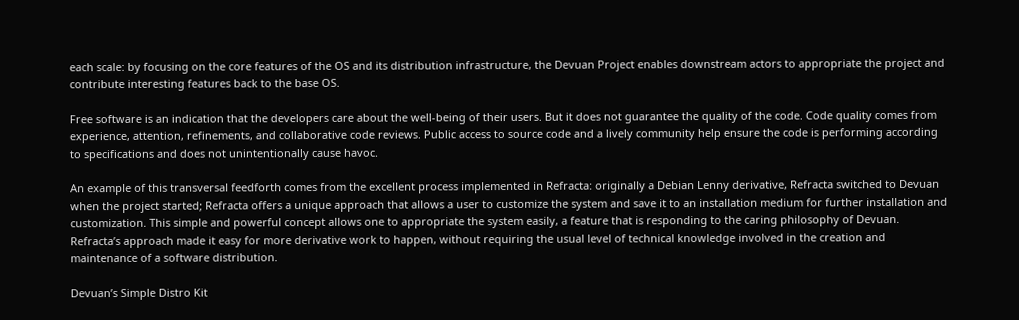each scale: by focusing on the core features of the OS and its distribution infrastructure, the Devuan Project enables downstream actors to appropriate the project and contribute interesting features back to the base OS.

Free software is an indication that the developers care about the well-being of their users. But it does not guarantee the quality of the code. Code quality comes from experience, attention, refinements, and collaborative code reviews. Public access to source code and a lively community help ensure the code is performing according to specifications and does not unintentionally cause havoc.

An example of this transversal feedforth comes from the excellent process implemented in Refracta: originally a Debian Lenny derivative, Refracta switched to Devuan when the project started; Refracta offers a unique approach that allows a user to customize the system and save it to an installation medium for further installation and customization. This simple and powerful concept allows one to appropriate the system easily, a feature that is responding to the caring philosophy of Devuan. Refracta’s approach made it easy for more derivative work to happen, without requiring the usual level of technical knowledge involved in the creation and maintenance of a software distribution.

Devuan’s Simple Distro Kit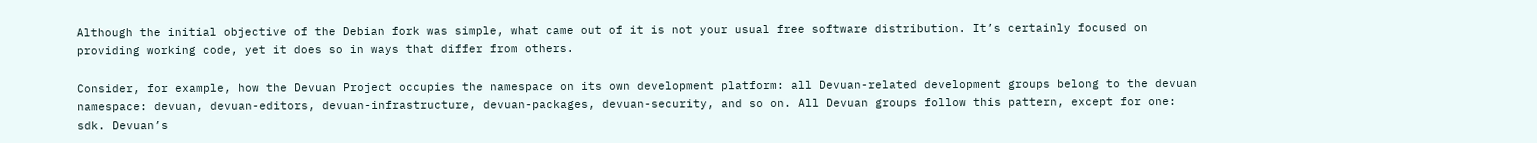Although the initial objective of the Debian fork was simple, what came out of it is not your usual free software distribution. It’s certainly focused on providing working code, yet it does so in ways that differ from others.

Consider, for example, how the Devuan Project occupies the namespace on its own development platform: all Devuan-related development groups belong to the devuan namespace: devuan, devuan-editors, devuan-infrastructure, devuan-packages, devuan-security, and so on. All Devuan groups follow this pattern, except for one: sdk. Devuan’s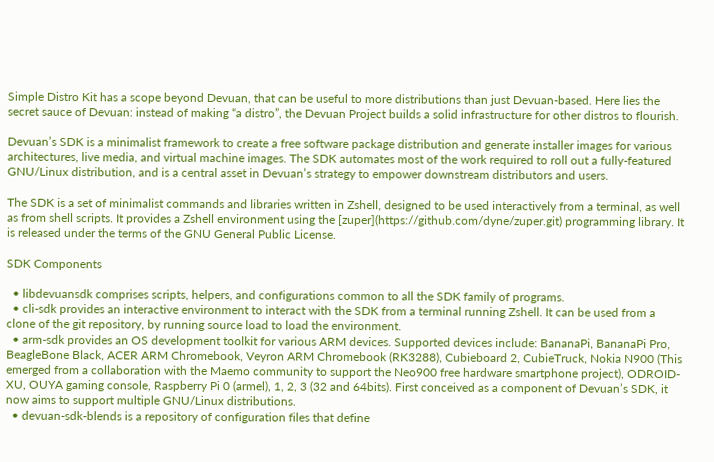Simple Distro Kit has a scope beyond Devuan, that can be useful to more distributions than just Devuan-based. Here lies the secret sauce of Devuan: instead of making “a distro”, the Devuan Project builds a solid infrastructure for other distros to flourish.

Devuan’s SDK is a minimalist framework to create a free software package distribution and generate installer images for various architectures, live media, and virtual machine images. The SDK automates most of the work required to roll out a fully-featured GNU/Linux distribution, and is a central asset in Devuan’s strategy to empower downstream distributors and users.

The SDK is a set of minimalist commands and libraries written in Zshell, designed to be used interactively from a terminal, as well as from shell scripts. It provides a Zshell environment using the [zuper](https://github.com/dyne/zuper.git) programming library. It is released under the terms of the GNU General Public License.

SDK Components

  • libdevuansdk comprises scripts, helpers, and configurations common to all the SDK family of programs.
  • cli-sdk provides an interactive environment to interact with the SDK from a terminal running Zshell. It can be used from a clone of the git repository, by running source load to load the environment.
  • arm-sdk provides an OS development toolkit for various ARM devices. Supported devices include: BananaPi, BananaPi Pro, BeagleBone Black, ACER ARM Chromebook, Veyron ARM Chromebook (RK3288), Cubieboard 2, CubieTruck, Nokia N900 (This emerged from a collaboration with the Maemo community to support the Neo900 free hardware smartphone project), ODROID-XU, OUYA gaming console, Raspberry Pi 0 (armel), 1, 2, 3 (32 and 64bits). First conceived as a component of Devuan’s SDK, it now aims to support multiple GNU/Linux distributions.
  • devuan-sdk-blends is a repository of configuration files that define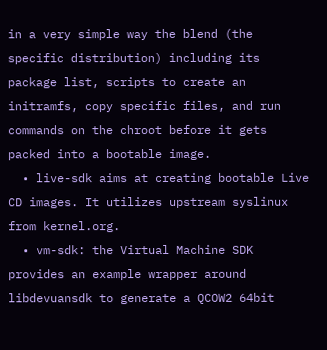in a very simple way the blend (the specific distribution) including its package list, scripts to create an initramfs, copy specific files, and run commands on the chroot before it gets packed into a bootable image.
  • live-sdk aims at creating bootable Live CD images. It utilizes upstream syslinux from kernel.org.
  • vm-sdk: the Virtual Machine SDK provides an example wrapper around libdevuansdk to generate a QCOW2 64bit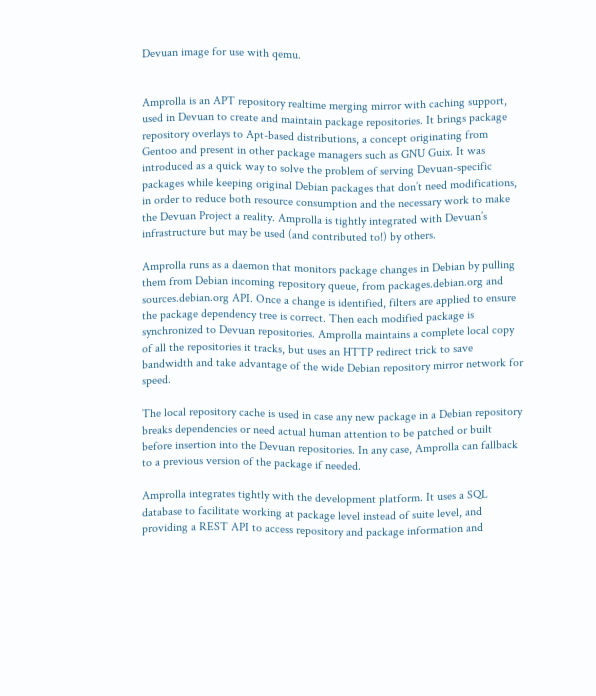Devuan image for use with qemu.


Amprolla is an APT repository realtime merging mirror with caching support, used in Devuan to create and maintain package repositories. It brings package repository overlays to Apt-based distributions, a concept originating from Gentoo and present in other package managers such as GNU Guix. It was introduced as a quick way to solve the problem of serving Devuan-specific packages while keeping original Debian packages that don’t need modifications, in order to reduce both resource consumption and the necessary work to make the Devuan Project a reality. Amprolla is tightly integrated with Devuan’s infrastructure but may be used (and contributed to!) by others.

Amprolla runs as a daemon that monitors package changes in Debian by pulling them from Debian incoming repository queue, from packages.debian.org and sources.debian.org API. Once a change is identified, filters are applied to ensure the package dependency tree is correct. Then each modified package is synchronized to Devuan repositories. Amprolla maintains a complete local copy of all the repositories it tracks, but uses an HTTP redirect trick to save bandwidth and take advantage of the wide Debian repository mirror network for speed.

The local repository cache is used in case any new package in a Debian repository breaks dependencies or need actual human attention to be patched or built before insertion into the Devuan repositories. In any case, Amprolla can fallback to a previous version of the package if needed.

Amprolla integrates tightly with the development platform. It uses a SQL database to facilitate working at package level instead of suite level, and providing a REST API to access repository and package information and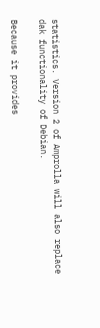statistics. Version 2 of Amprolla will also replace dak functionality of Debian.

Because it provides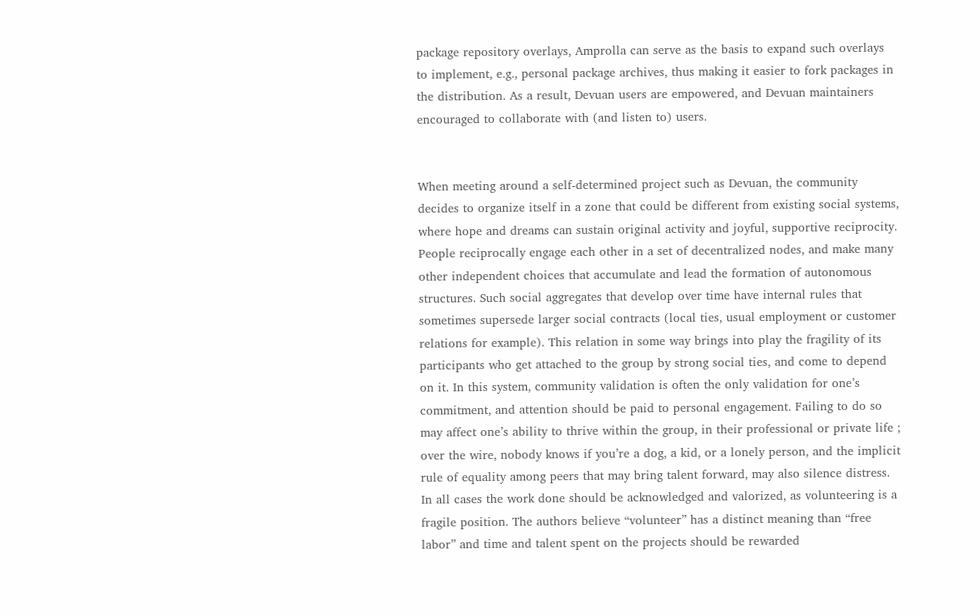package repository overlays, Amprolla can serve as the basis to expand such overlays to implement, e.g., personal package archives, thus making it easier to fork packages in the distribution. As a result, Devuan users are empowered, and Devuan maintainers encouraged to collaborate with (and listen to) users.


When meeting around a self-determined project such as Devuan, the community decides to organize itself in a zone that could be different from existing social systems, where hope and dreams can sustain original activity and joyful, supportive reciprocity. People reciprocally engage each other in a set of decentralized nodes, and make many other independent choices that accumulate and lead the formation of autonomous structures. Such social aggregates that develop over time have internal rules that sometimes supersede larger social contracts (local ties, usual employment or customer relations for example). This relation in some way brings into play the fragility of its participants who get attached to the group by strong social ties, and come to depend on it. In this system, community validation is often the only validation for one’s commitment, and attention should be paid to personal engagement. Failing to do so may affect one’s ability to thrive within the group, in their professional or private life ; over the wire, nobody knows if you’re a dog, a kid, or a lonely person, and the implicit rule of equality among peers that may bring talent forward, may also silence distress. In all cases the work done should be acknowledged and valorized, as volunteering is a
fragile position. The authors believe “volunteer” has a distinct meaning than “free labor” and time and talent spent on the projects should be rewarded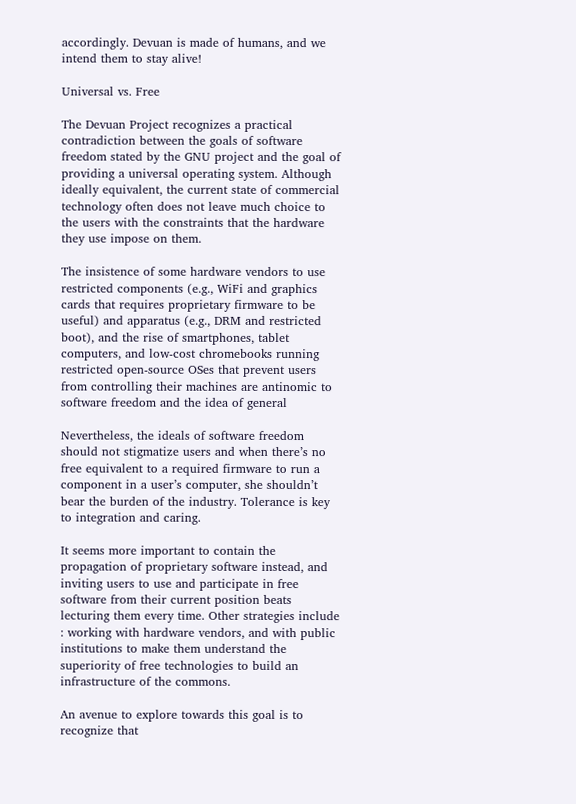accordingly. Devuan is made of humans, and we intend them to stay alive!

Universal vs. Free

The Devuan Project recognizes a practical contradiction between the goals of software freedom stated by the GNU project and the goal of providing a universal operating system. Although ideally equivalent, the current state of commercial technology often does not leave much choice to the users with the constraints that the hardware they use impose on them.

The insistence of some hardware vendors to use restricted components (e.g., WiFi and graphics cards that requires proprietary firmware to be useful) and apparatus (e.g., DRM and restricted boot), and the rise of smartphones, tablet computers, and low-cost chromebooks running restricted open-source OSes that prevent users from controlling their machines are antinomic to software freedom and the idea of general

Nevertheless, the ideals of software freedom should not stigmatize users and when there’s no free equivalent to a required firmware to run a component in a user’s computer, she shouldn’t bear the burden of the industry. Tolerance is key to integration and caring.

It seems more important to contain the propagation of proprietary software instead, and inviting users to use and participate in free software from their current position beats lecturing them every time. Other strategies include : working with hardware vendors, and with public institutions to make them understand the superiority of free technologies to build an infrastructure of the commons.

An avenue to explore towards this goal is to recognize that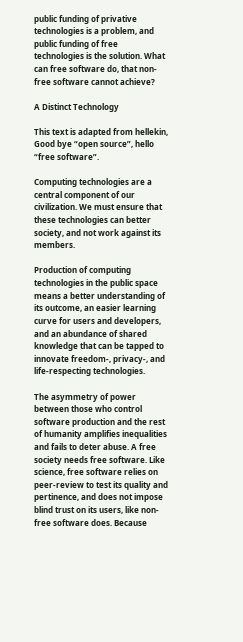public funding of privative technologies is a problem, and public funding of free technologies is the solution. What can free software do, that non-free software cannot achieve?

A Distinct Technology

This text is adapted from hellekin, Good bye “open source”, hello “free software”.

Computing technologies are a central component of our civilization. We must ensure that these technologies can better society, and not work against its members.

Production of computing technologies in the public space means a better understanding of its outcome, an easier learning curve for users and developers, and an abundance of shared knowledge that can be tapped to innovate freedom-, privacy-, and life-respecting technologies.

The asymmetry of power between those who control software production and the rest of humanity amplifies inequalities and fails to deter abuse. A free society needs free software. Like science, free software relies on peer-review to test its quality and pertinence, and does not impose blind trust on its users, like non-free software does. Because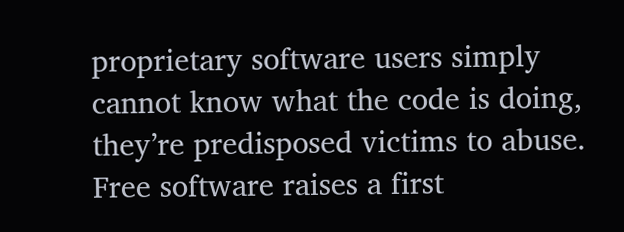proprietary software users simply cannot know what the code is doing, they’re predisposed victims to abuse. Free software raises a first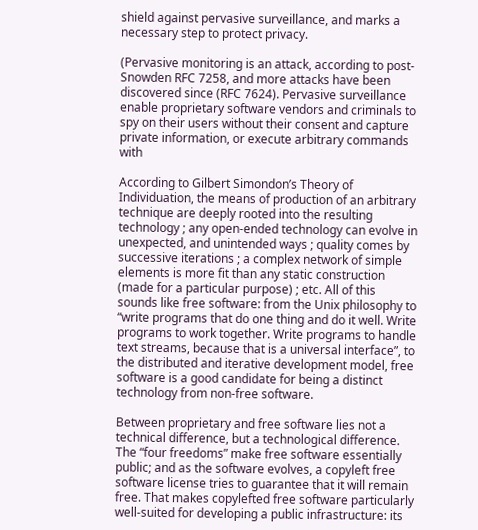shield against pervasive surveillance, and marks a necessary step to protect privacy.

(Pervasive monitoring is an attack, according to post-Snowden RFC 7258, and more attacks have been discovered since (RFC 7624). Pervasive surveillance enable proprietary software vendors and criminals to spy on their users without their consent and capture private information, or execute arbitrary commands with

According to Gilbert Simondon’s Theory of Individuation, the means of production of an arbitrary technique are deeply rooted into the resulting technology ; any open-ended technology can evolve in unexpected, and unintended ways ; quality comes by successive iterations ; a complex network of simple elements is more fit than any static construction (made for a particular purpose) ; etc. All of this sounds like free software: from the Unix philosophy to “write programs that do one thing and do it well. Write programs to work together. Write programs to handle text streams, because that is a universal interface”, to the distributed and iterative development model, free software is a good candidate for being a distinct technology from non-free software.

Between proprietary and free software lies not a technical difference, but a technological difference. The “four freedoms” make free software essentially public; and as the software evolves, a copyleft free software license tries to guarantee that it will remain free. That makes copylefted free software particularly well-suited for developing a public infrastructure: its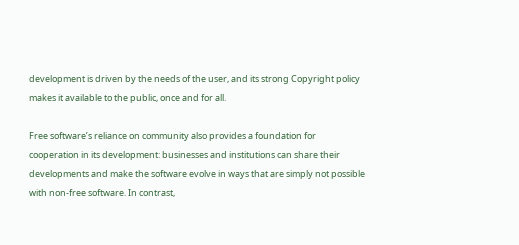development is driven by the needs of the user, and its strong Copyright policy makes it available to the public, once and for all.

Free software’s reliance on community also provides a foundation for cooperation in its development: businesses and institutions can share their developments and make the software evolve in ways that are simply not possible with non-free software. In contrast,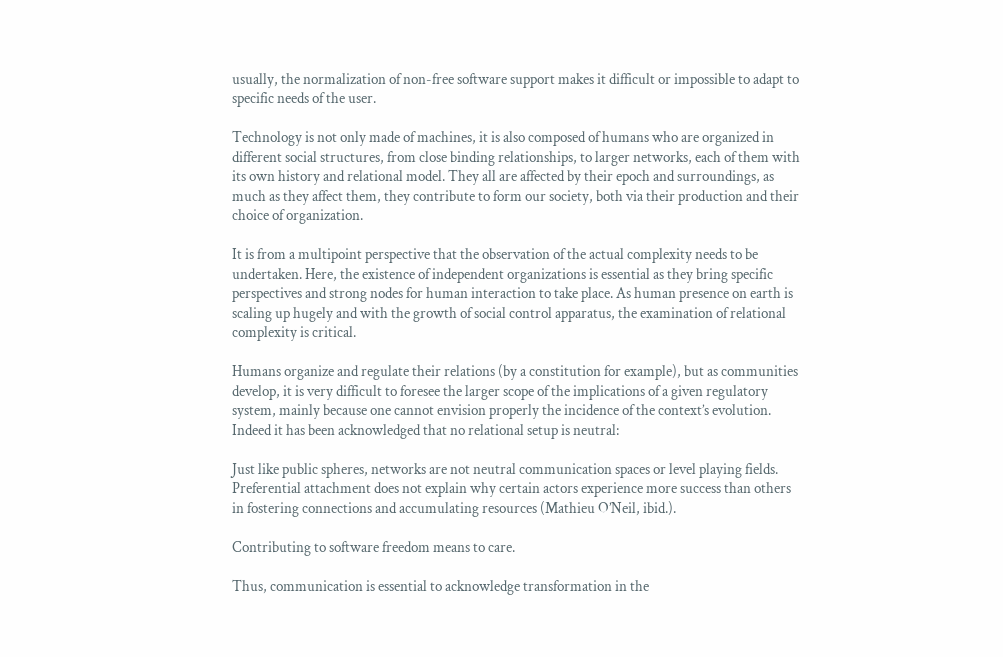usually, the normalization of non-free software support makes it difficult or impossible to adapt to specific needs of the user.

Technology is not only made of machines, it is also composed of humans who are organized in different social structures, from close binding relationships, to larger networks, each of them with its own history and relational model. They all are affected by their epoch and surroundings, as much as they affect them, they contribute to form our society, both via their production and their choice of organization.

It is from a multipoint perspective that the observation of the actual complexity needs to be undertaken. Here, the existence of independent organizations is essential as they bring specific perspectives and strong nodes for human interaction to take place. As human presence on earth is scaling up hugely and with the growth of social control apparatus, the examination of relational complexity is critical.

Humans organize and regulate their relations (by a constitution for example), but as communities develop, it is very difficult to foresee the larger scope of the implications of a given regulatory system, mainly because one cannot envision properly the incidence of the context’s evolution. Indeed it has been acknowledged that no relational setup is neutral:

Just like public spheres, networks are not neutral communication spaces or level playing fields. Preferential attachment does not explain why certain actors experience more success than others in fostering connections and accumulating resources (Mathieu O’Neil, ibid.).

Contributing to software freedom means to care.

Thus, communication is essential to acknowledge transformation in the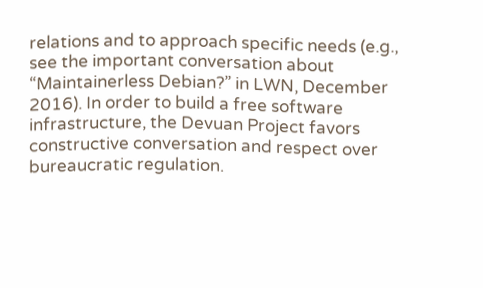relations and to approach specific needs (e.g., see the important conversation about “Maintainerless Debian?” in LWN, December 2016). In order to build a free software infrastructure, the Devuan Project favors constructive conversation and respect over bureaucratic regulation.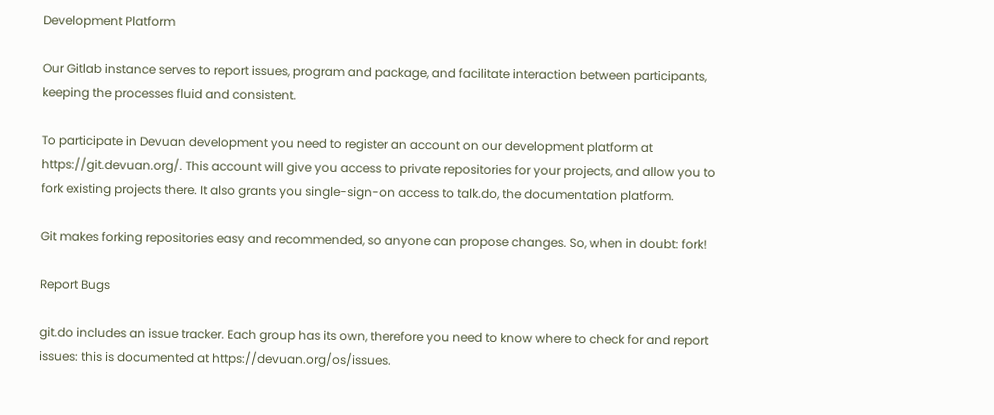Development Platform

Our Gitlab instance serves to report issues, program and package, and facilitate interaction between participants, keeping the processes fluid and consistent.

To participate in Devuan development you need to register an account on our development platform at https://git.devuan.org/. This account will give you access to private repositories for your projects, and allow you to fork existing projects there. It also grants you single-sign-on access to talk.do, the documentation platform.

Git makes forking repositories easy and recommended, so anyone can propose changes. So, when in doubt: fork!

Report Bugs

git.do includes an issue tracker. Each group has its own, therefore you need to know where to check for and report issues: this is documented at https://devuan.org/os/issues.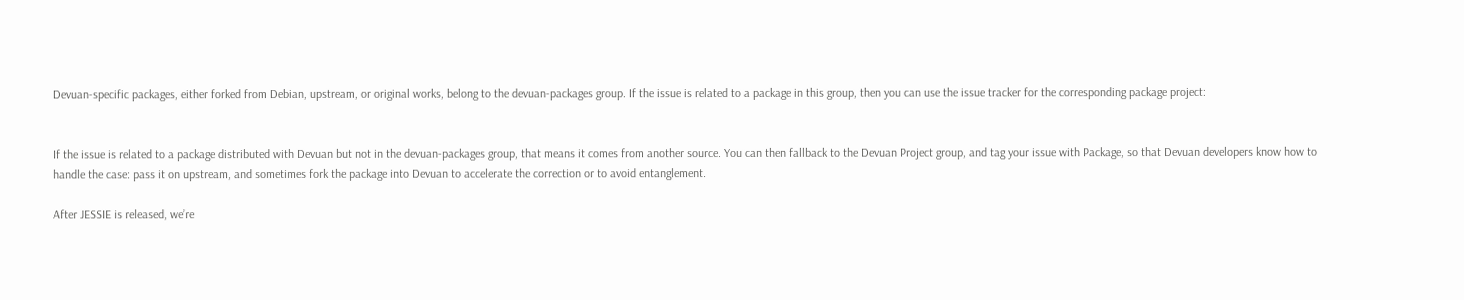Devuan-specific packages, either forked from Debian, upstream, or original works, belong to the devuan-packages group. If the issue is related to a package in this group, then you can use the issue tracker for the corresponding package project:


If the issue is related to a package distributed with Devuan but not in the devuan-packages group, that means it comes from another source. You can then fallback to the Devuan Project group, and tag your issue with Package, so that Devuan developers know how to handle the case: pass it on upstream, and sometimes fork the package into Devuan to accelerate the correction or to avoid entanglement.

After JESSIE is released, we’re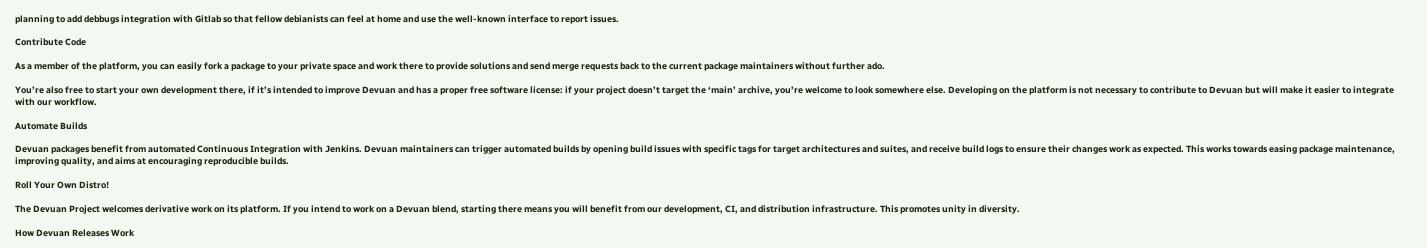planning to add debbugs integration with Gitlab so that fellow debianists can feel at home and use the well-known interface to report issues.

Contribute Code

As a member of the platform, you can easily fork a package to your private space and work there to provide solutions and send merge requests back to the current package maintainers without further ado.

You’re also free to start your own development there, if it’s intended to improve Devuan and has a proper free software license: if your project doesn’t target the ‘main’ archive, you’re welcome to look somewhere else. Developing on the platform is not necessary to contribute to Devuan but will make it easier to integrate with our workflow.

Automate Builds

Devuan packages benefit from automated Continuous Integration with Jenkins. Devuan maintainers can trigger automated builds by opening build issues with specific tags for target architectures and suites, and receive build logs to ensure their changes work as expected. This works towards easing package maintenance, improving quality, and aims at encouraging reproducible builds.

Roll Your Own Distro!

The Devuan Project welcomes derivative work on its platform. If you intend to work on a Devuan blend, starting there means you will benefit from our development, CI, and distribution infrastructure. This promotes unity in diversity.

How Devuan Releases Work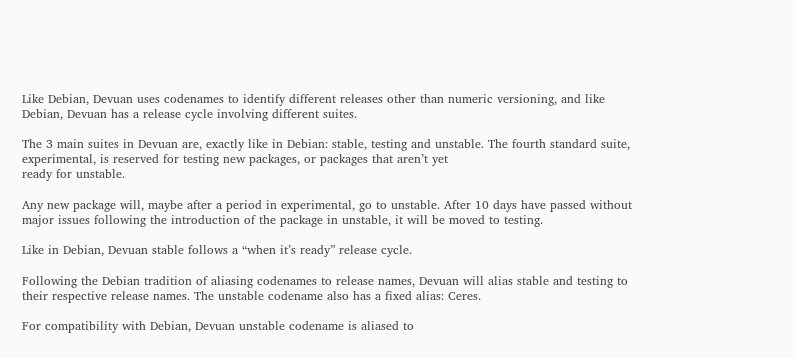Like Debian, Devuan uses codenames to identify different releases other than numeric versioning, and like Debian, Devuan has a release cycle involving different suites.

The 3 main suites in Devuan are, exactly like in Debian: stable, testing and unstable. The fourth standard suite, experimental, is reserved for testing new packages, or packages that aren’t yet
ready for unstable.

Any new package will, maybe after a period in experimental, go to unstable. After 10 days have passed without major issues following the introduction of the package in unstable, it will be moved to testing.

Like in Debian, Devuan stable follows a “when it’s ready” release cycle.

Following the Debian tradition of aliasing codenames to release names, Devuan will alias stable and testing to their respective release names. The unstable codename also has a fixed alias: Ceres.

For compatibility with Debian, Devuan unstable codename is aliased to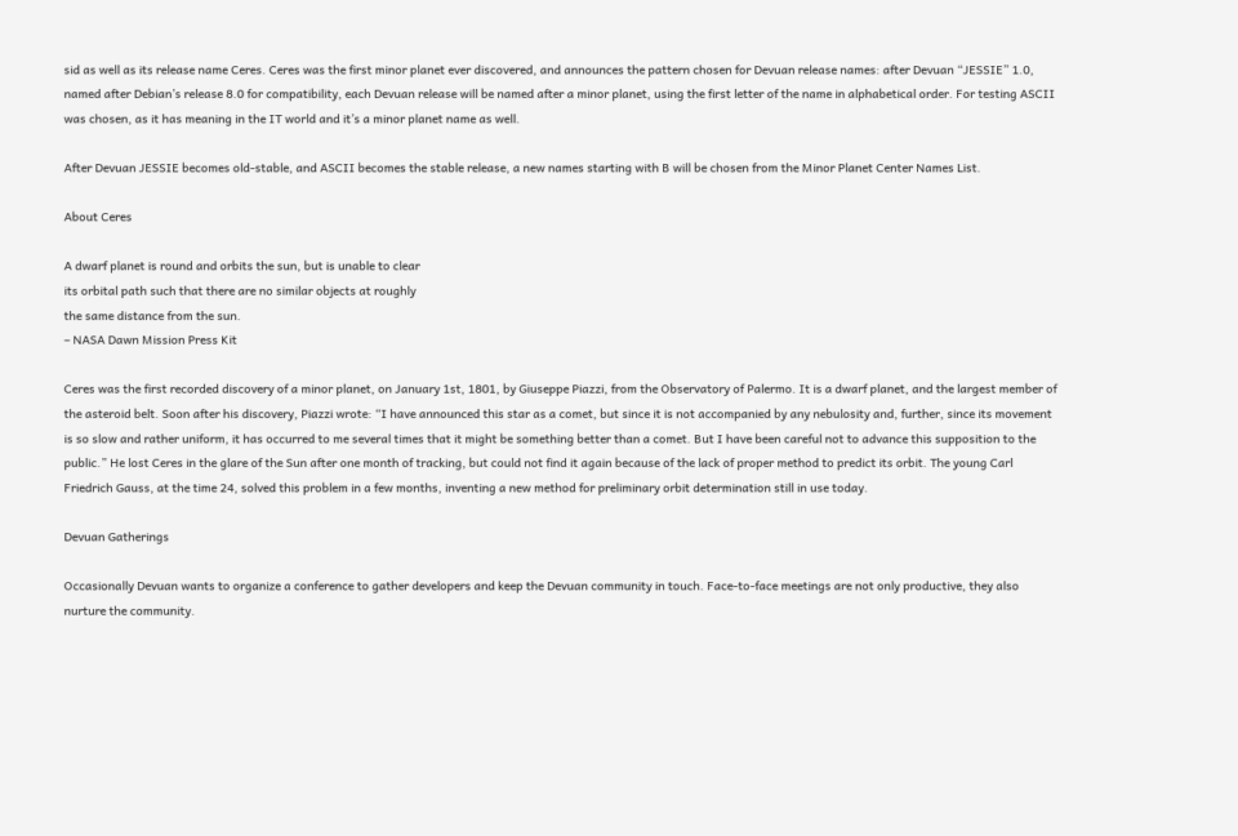sid as well as its release name Ceres. Ceres was the first minor planet ever discovered, and announces the pattern chosen for Devuan release names: after Devuan “JESSIE” 1.0, named after Debian’s release 8.0 for compatibility, each Devuan release will be named after a minor planet, using the first letter of the name in alphabetical order. For testing ASCII was chosen, as it has meaning in the IT world and it’s a minor planet name as well.

After Devuan JESSIE becomes old-stable, and ASCII becomes the stable release, a new names starting with B will be chosen from the Minor Planet Center Names List.

About Ceres

A dwarf planet is round and orbits the sun, but is unable to clear
its orbital path such that there are no similar objects at roughly
the same distance from the sun.
– NASA Dawn Mission Press Kit

Ceres was the first recorded discovery of a minor planet, on January 1st, 1801, by Giuseppe Piazzi, from the Observatory of Palermo. It is a dwarf planet, and the largest member of the asteroid belt. Soon after his discovery, Piazzi wrote: “I have announced this star as a comet, but since it is not accompanied by any nebulosity and, further, since its movement is so slow and rather uniform, it has occurred to me several times that it might be something better than a comet. But I have been careful not to advance this supposition to the public.” He lost Ceres in the glare of the Sun after one month of tracking, but could not find it again because of the lack of proper method to predict its orbit. The young Carl Friedrich Gauss, at the time 24, solved this problem in a few months, inventing a new method for preliminary orbit determination still in use today.

Devuan Gatherings

Occasionally Devuan wants to organize a conference to gather developers and keep the Devuan community in touch. Face-to-face meetings are not only productive, they also nurture the community.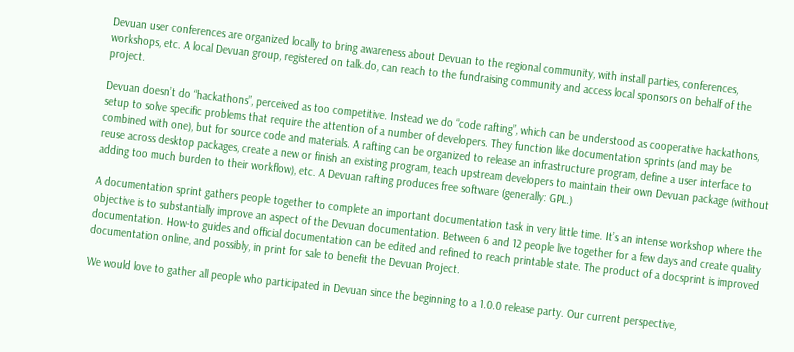Devuan user conferences are organized locally to bring awareness about Devuan to the regional community, with install parties, conferences, workshops, etc. A local Devuan group, registered on talk.do, can reach to the fundraising community and access local sponsors on behalf of the project.

Devuan doesn’t do “hackathons”, perceived as too competitive. Instead we do “code rafting”, which can be understood as cooperative hackathons, setup to solve specific problems that require the attention of a number of developers. They function like documentation sprints (and may be combined with one), but for source code and materials. A rafting can be organized to release an infrastructure program, define a user interface to reuse across desktop packages, create a new or finish an existing program, teach upstream developers to maintain their own Devuan package (without adding too much burden to their workflow), etc. A Devuan rafting produces free software (generally: GPL.)

A documentation sprint gathers people together to complete an important documentation task in very little time. It’s an intense workshop where the objective is to substantially improve an aspect of the Devuan documentation. Between 6 and 12 people live together for a few days and create quality documentation. How-to guides and official documentation can be edited and refined to reach printable state. The product of a docsprint is improved documentation online, and possibly, in print for sale to benefit the Devuan Project.

We would love to gather all people who participated in Devuan since the beginning to a 1.0.0 release party. Our current perspective,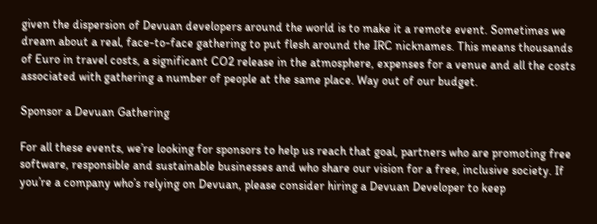given the dispersion of Devuan developers around the world is to make it a remote event. Sometimes we dream about a real, face-to-face gathering to put flesh around the IRC nicknames. This means thousands of Euro in travel costs, a significant CO2 release in the atmosphere, expenses for a venue and all the costs associated with gathering a number of people at the same place. Way out of our budget.

Sponsor a Devuan Gathering

For all these events, we’re looking for sponsors to help us reach that goal, partners who are promoting free software, responsible and sustainable businesses and who share our vision for a free, inclusive society. If you’re a company who’s relying on Devuan, please consider hiring a Devuan Developer to keep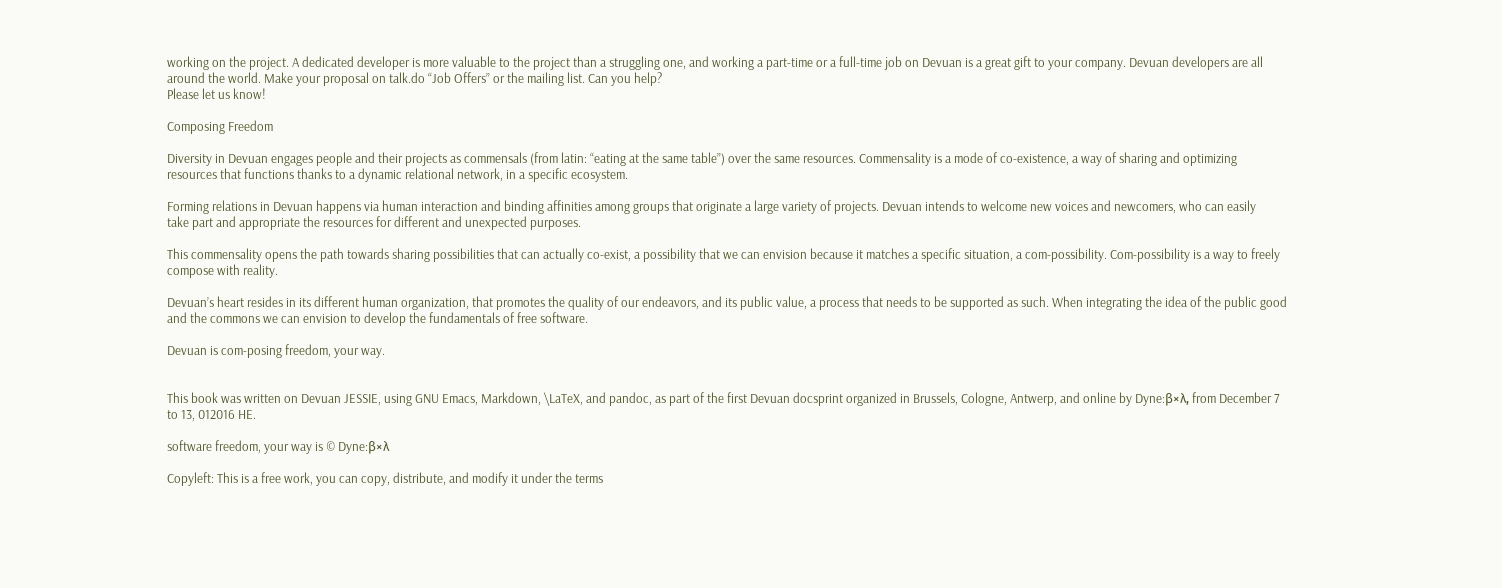working on the project. A dedicated developer is more valuable to the project than a struggling one, and working a part-time or a full-time job on Devuan is a great gift to your company. Devuan developers are all around the world. Make your proposal on talk.do “Job Offers” or the mailing list. Can you help?
Please let us know!

Composing Freedom

Diversity in Devuan engages people and their projects as commensals (from latin: “eating at the same table”) over the same resources. Commensality is a mode of co-existence, a way of sharing and optimizing resources that functions thanks to a dynamic relational network, in a specific ecosystem.

Forming relations in Devuan happens via human interaction and binding affinities among groups that originate a large variety of projects. Devuan intends to welcome new voices and newcomers, who can easily
take part and appropriate the resources for different and unexpected purposes.

This commensality opens the path towards sharing possibilities that can actually co-exist, a possibility that we can envision because it matches a specific situation, a com-possibility. Com-possibility is a way to freely compose with reality.

Devuan’s heart resides in its different human organization, that promotes the quality of our endeavors, and its public value, a process that needs to be supported as such. When integrating the idea of the public good and the commons we can envision to develop the fundamentals of free software.

Devuan is com-posing freedom, your way.


This book was written on Devuan JESSIE, using GNU Emacs, Markdown, \LaTeX, and pandoc, as part of the first Devuan docsprint organized in Brussels, Cologne, Antwerp, and online by Dyne:β×λ, from December 7 to 13, 012016 HE.

software freedom, your way is © Dyne:β×λ

Copyleft: This is a free work, you can copy, distribute, and modify it under the terms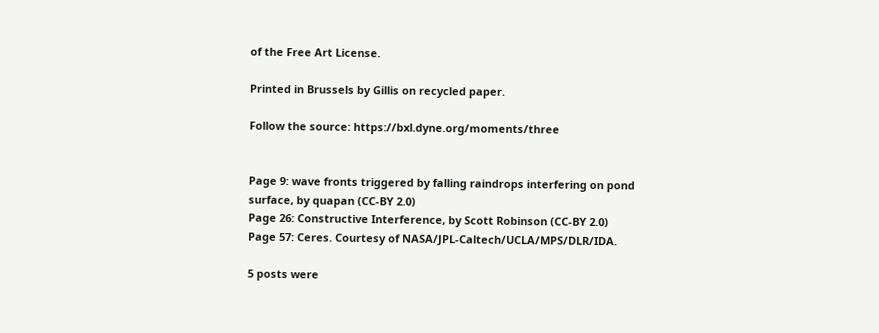of the Free Art License.

Printed in Brussels by Gillis on recycled paper.

Follow the source: https://bxl.dyne.org/moments/three


Page 9: wave fronts triggered by falling raindrops interfering on pond
surface, by quapan (CC-BY 2.0)
Page 26: Constructive Interference, by Scott Robinson (CC-BY 2.0)
Page 57: Ceres. Courtesy of NASA/JPL-Caltech/UCLA/MPS/DLR/IDA.

5 posts were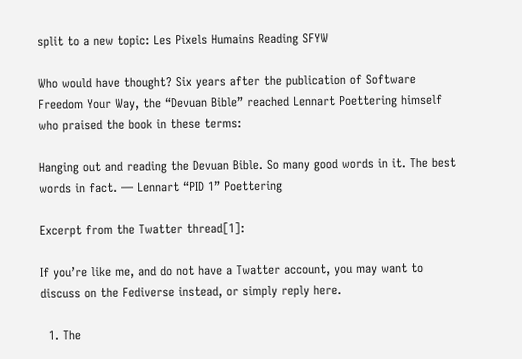split to a new topic: Les Pixels Humains Reading SFYW

Who would have thought? Six years after the publication of Software Freedom Your Way, the “Devuan Bible” reached Lennart Poettering himself who praised the book in these terms:

Hanging out and reading the Devuan Bible. So many good words in it. The best words in fact. — Lennart “PID 1” Poettering

Excerpt from the Twatter thread[1]:

If you’re like me, and do not have a Twatter account, you may want to discuss on the Fediverse instead, or simply reply here.

  1. The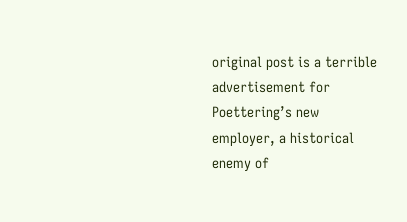original post is a terrible advertisement for Poettering’s new employer, a historical enemy of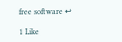free software ↩

1 Like